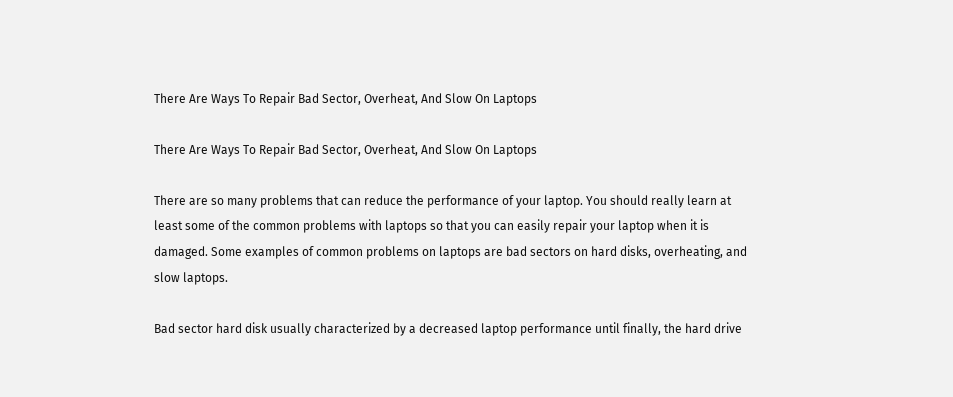There Are Ways To Repair Bad Sector, Overheat, And Slow On Laptops

There Are Ways To Repair Bad Sector, Overheat, And Slow On Laptops

There are so many problems that can reduce the performance of your laptop. You should really learn at least some of the common problems with laptops so that you can easily repair your laptop when it is damaged. Some examples of common problems on laptops are bad sectors on hard disks, overheating, and slow laptops.

Bad sector hard disk usually characterized by a decreased laptop performance until finally, the hard drive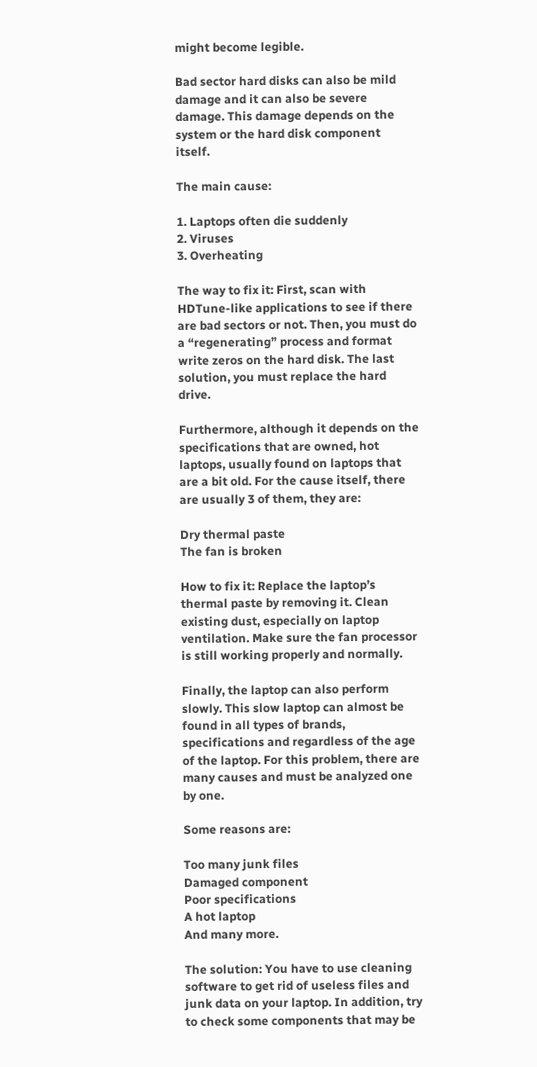might become legible.

Bad sector hard disks can also be mild damage and it can also be severe damage. This damage depends on the system or the hard disk component itself.

The main cause:

1. Laptops often die suddenly
2. Viruses
3. Overheating

The way to fix it: First, scan with HDTune-like applications to see if there are bad sectors or not. Then, you must do a “regenerating” process and format write zeros on the hard disk. The last solution, you must replace the hard drive.

Furthermore, although it depends on the specifications that are owned, hot laptops, usually found on laptops that are a bit old. For the cause itself, there are usually 3 of them, they are:

Dry thermal paste
The fan is broken

How to fix it: Replace the laptop’s thermal paste by removing it. Clean existing dust, especially on laptop ventilation. Make sure the fan processor is still working properly and normally.

Finally, the laptop can also perform slowly. This slow laptop can almost be found in all types of brands, specifications and regardless of the age of the laptop. For this problem, there are many causes and must be analyzed one by one.

Some reasons are:

Too many junk files
Damaged component
Poor specifications
A hot laptop
And many more.

The solution: You have to use cleaning software to get rid of useless files and junk data on your laptop. In addition, try to check some components that may be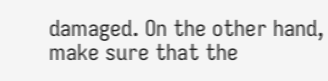damaged. On the other hand, make sure that the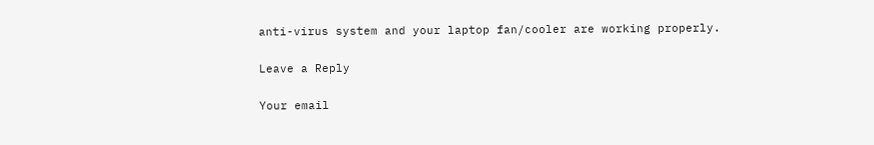anti-virus system and your laptop fan/cooler are working properly.

Leave a Reply

Your email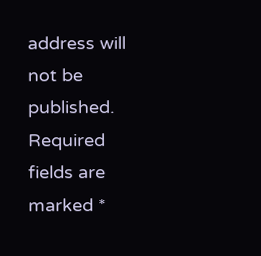address will not be published. Required fields are marked *